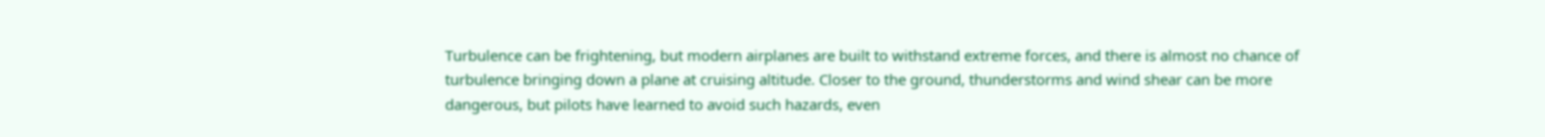Turbulence can be frightening, but modern airplanes are built to withstand extreme forces, and there is almost no chance of turbulence bringing down a plane at cruising altitude. Closer to the ground, thunderstorms and wind shear can be more dangerous, but pilots have learned to avoid such hazards, even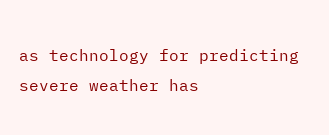as technology for predicting severe weather has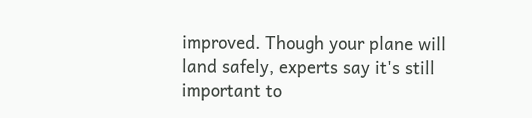improved. Though your plane will land safely, experts say it's still important to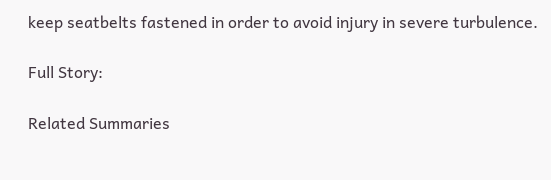keep seatbelts fastened in order to avoid injury in severe turbulence.

Full Story:

Related Summaries